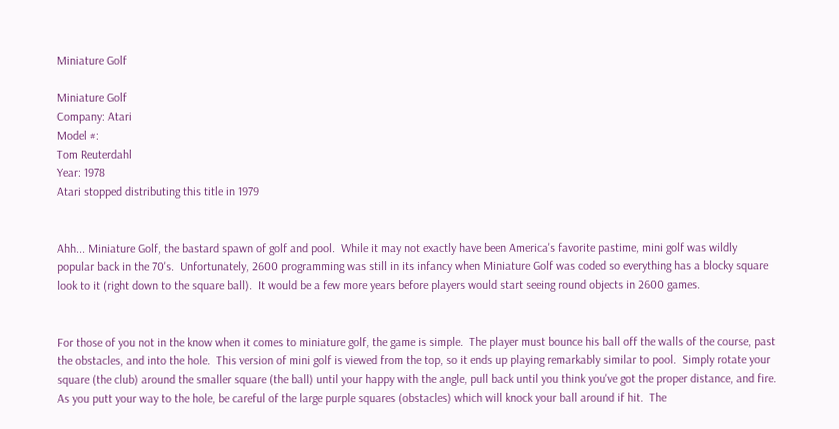Miniature Golf

Miniature Golf
Company: Atari
Model #:
Tom Reuterdahl
Year: 1978
Atari stopped distributing this title in 1979


Ahh... Miniature Golf, the bastard spawn of golf and pool.  While it may not exactly have been America's favorite pastime, mini golf was wildly popular back in the 70's.  Unfortunately, 2600 programming was still in its infancy when Miniature Golf was coded so everything has a blocky square look to it (right down to the square ball).  It would be a few more years before players would start seeing round objects in 2600 games.


For those of you not in the know when it comes to miniature golf, the game is simple.  The player must bounce his ball off the walls of the course, past the obstacles, and into the hole.  This version of mini golf is viewed from the top, so it ends up playing remarkably similar to pool.  Simply rotate your square (the club) around the smaller square (the ball) until your happy with the angle, pull back until you think you've got the proper distance, and fire.  As you putt your way to the hole, be careful of the large purple squares (obstacles) which will knock your ball around if hit.  The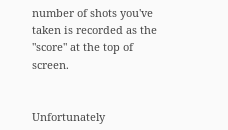number of shots you've taken is recorded as the "score" at the top of screen.


Unfortunately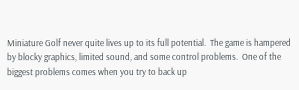Miniature Golf never quite lives up to its full potential.  The game is hampered by blocky graphics, limited sound, and some control problems.  One of the biggest problems comes when you try to back up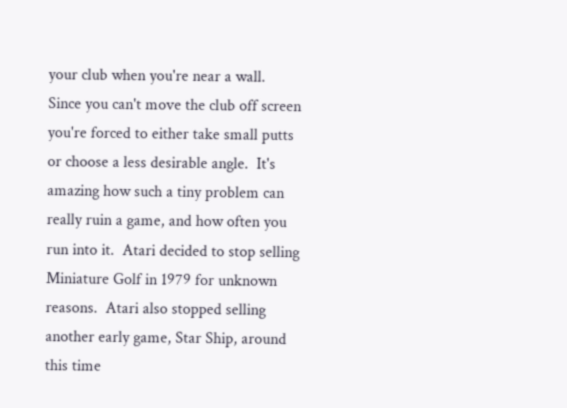your club when you're near a wall.  Since you can't move the club off screen you're forced to either take small putts or choose a less desirable angle.  It's amazing how such a tiny problem can really ruin a game, and how often you run into it.  Atari decided to stop selling Miniature Golf in 1979 for unknown reasons.  Atari also stopped selling another early game, Star Ship, around this time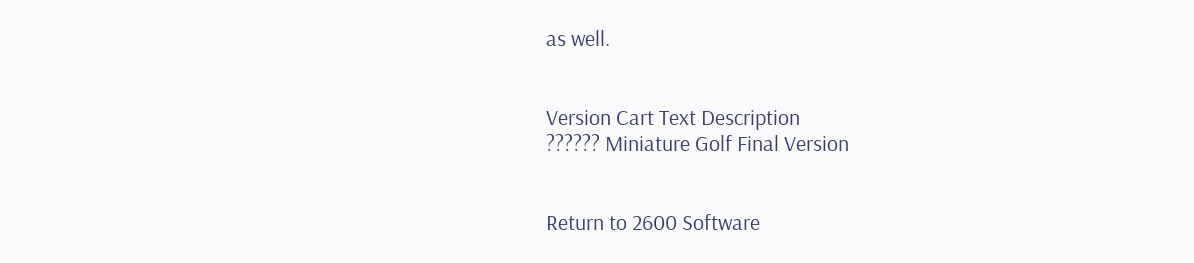as well.


Version Cart Text Description
?????? Miniature Golf Final Version


Return to 2600 Software